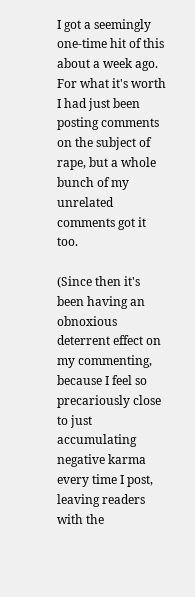I got a seemingly one-time hit of this about a week ago. For what it's worth I had just been posting comments on the subject of rape, but a whole bunch of my unrelated comments got it too.

(Since then it's been having an obnoxious deterrent effect on my commenting, because I feel so precariously close to just accumulating negative karma every time I post, leaving readers with the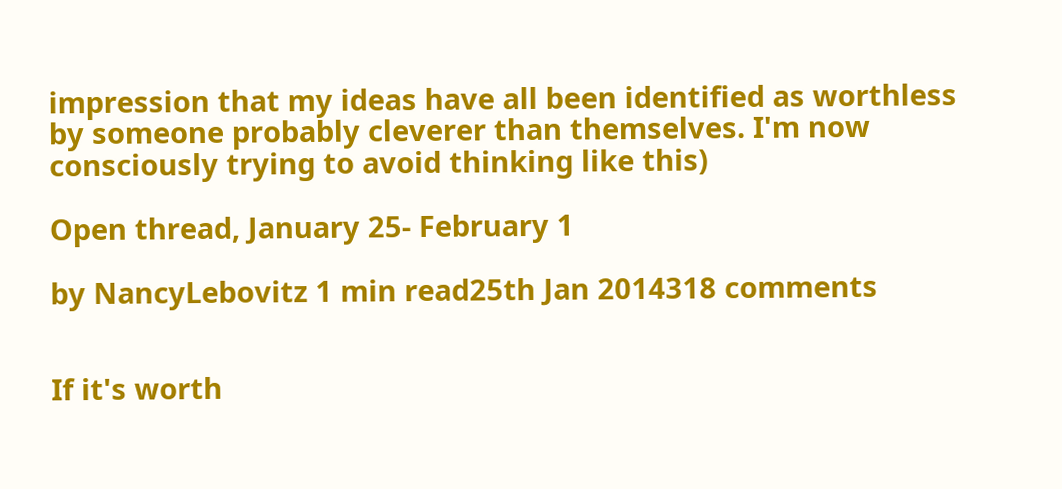impression that my ideas have all been identified as worthless by someone probably cleverer than themselves. I'm now consciously trying to avoid thinking like this)

Open thread, January 25- February 1

by NancyLebovitz 1 min read25th Jan 2014318 comments


If it's worth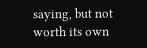saying, but not worth its own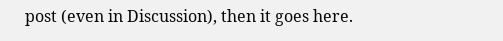post (even in Discussion), then it goes here.